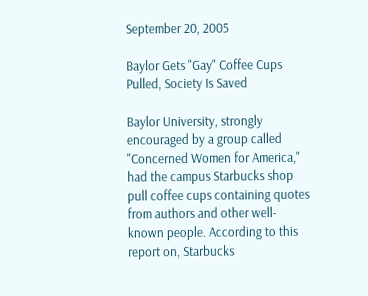September 20, 2005

Baylor Gets "Gay" Coffee Cups Pulled, Society Is Saved

Baylor University, strongly encouraged by a group called "Concerned Women for America," had the campus Starbucks shop pull coffee cups containing quotes from authors and other well-known people. According to this report on, Starbucks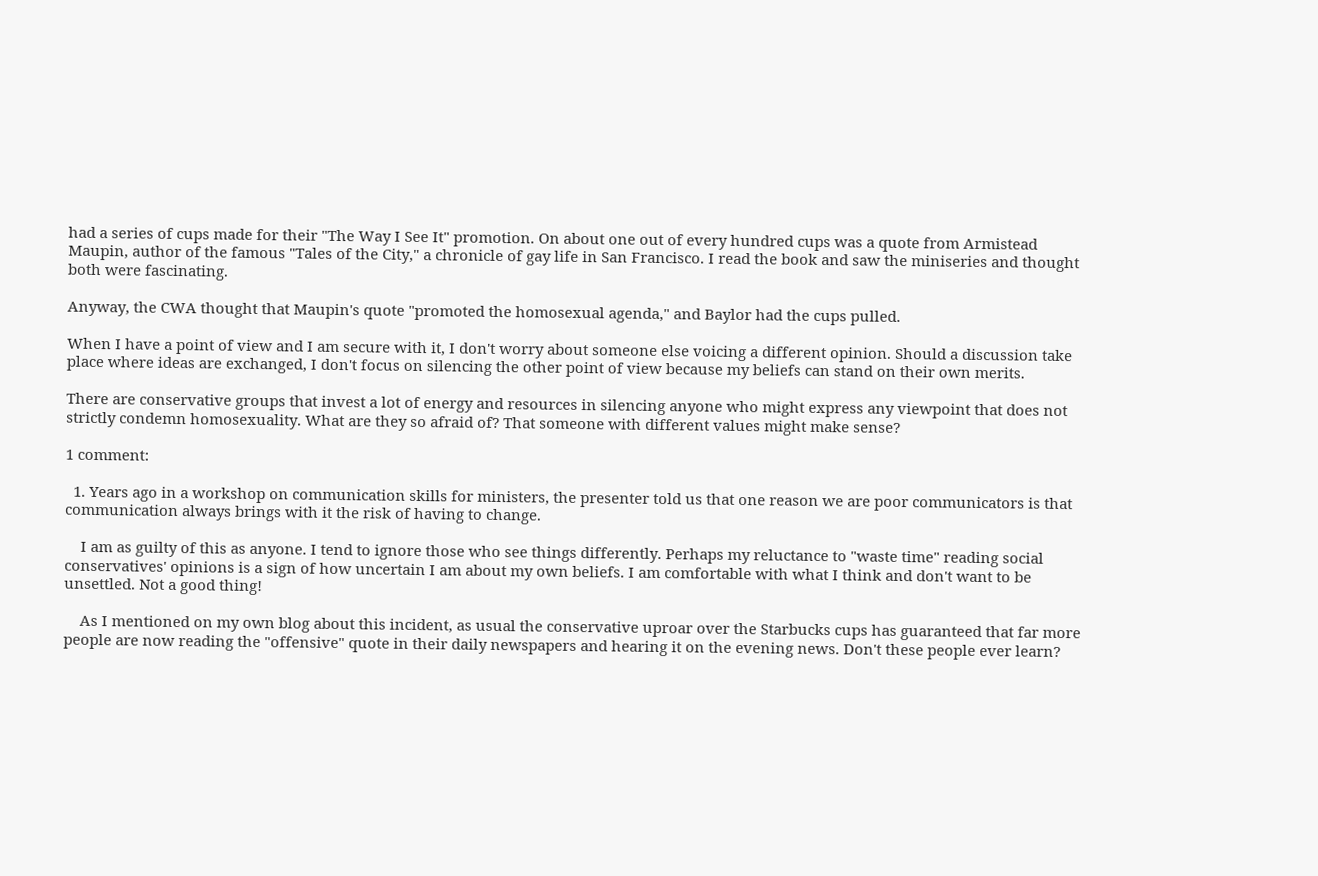had a series of cups made for their "The Way I See It" promotion. On about one out of every hundred cups was a quote from Armistead Maupin, author of the famous "Tales of the City," a chronicle of gay life in San Francisco. I read the book and saw the miniseries and thought both were fascinating.

Anyway, the CWA thought that Maupin's quote "promoted the homosexual agenda," and Baylor had the cups pulled.

When I have a point of view and I am secure with it, I don't worry about someone else voicing a different opinion. Should a discussion take place where ideas are exchanged, I don't focus on silencing the other point of view because my beliefs can stand on their own merits.

There are conservative groups that invest a lot of energy and resources in silencing anyone who might express any viewpoint that does not strictly condemn homosexuality. What are they so afraid of? That someone with different values might make sense?

1 comment:

  1. Years ago in a workshop on communication skills for ministers, the presenter told us that one reason we are poor communicators is that communication always brings with it the risk of having to change.

    I am as guilty of this as anyone. I tend to ignore those who see things differently. Perhaps my reluctance to "waste time" reading social conservatives' opinions is a sign of how uncertain I am about my own beliefs. I am comfortable with what I think and don't want to be unsettled. Not a good thing!

    As I mentioned on my own blog about this incident, as usual the conservative uproar over the Starbucks cups has guaranteed that far more people are now reading the "offensive" quote in their daily newspapers and hearing it on the evening news. Don't these people ever learn?